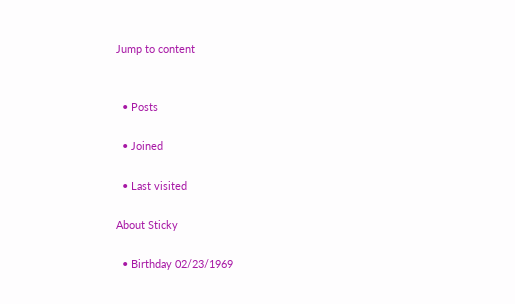Jump to content


  • Posts

  • Joined

  • Last visited

About Sticky

  • Birthday 02/23/1969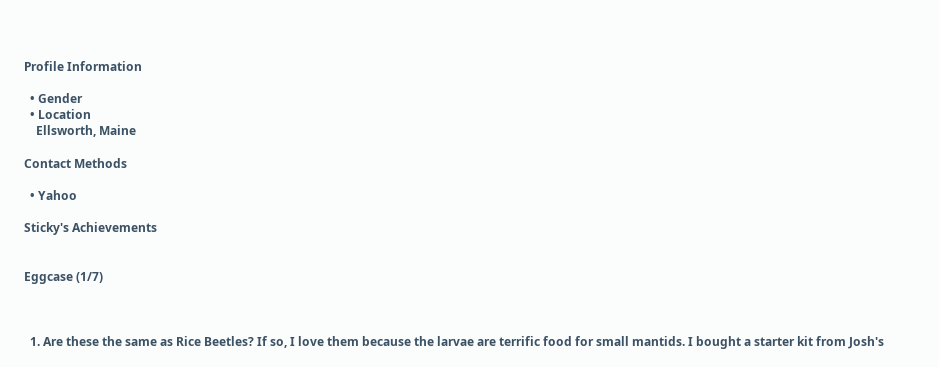Profile Information

  • Gender
  • Location
    Ellsworth, Maine

Contact Methods

  • Yahoo

Sticky's Achievements


Eggcase (1/7)



  1. Are these the same as Rice Beetles? If so, I love them because the larvae are terrific food for small mantids. I bought a starter kit from Josh's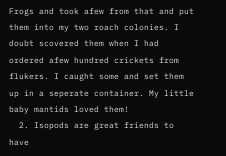Frogs and took afew from that and put them into my two roach colonies. I doubt scovered them when I had ordered afew hundred crickets from flukers. I caught some and set them up in a seperate container. My little baby mantids loved them!
  2. Isopods are great friends to have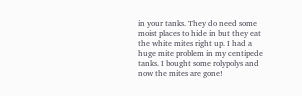in your tanks. They do need some moist places to hide in but they eat the white mites right up. I had a huge mite problem in my centipede tanks. I bought some rolypolys and now the mites are gone!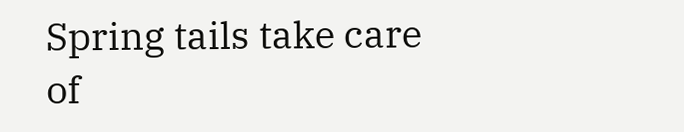Spring tails take care of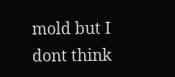mold but I dont think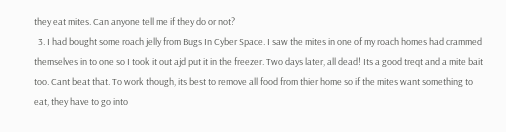they eat mites. Can anyone tell me if they do or not?
  3. I had bought some roach jelly from Bugs In Cyber Space. I saw the mites in one of my roach homes had crammed themselves in to one so I took it out ajd put it in the freezer. Two days later, all dead! Its a good treqt and a mite bait too. Cant beat that. To work though, its best to remove all food from thier home so if the mites want something to eat, they have to go into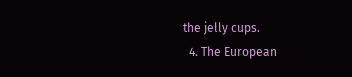the jelly cups.
  4. The European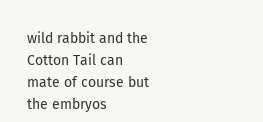wild rabbit and the Cotton Tail can mate of course but the embryos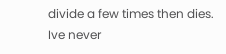divide a few times then dies. Ive never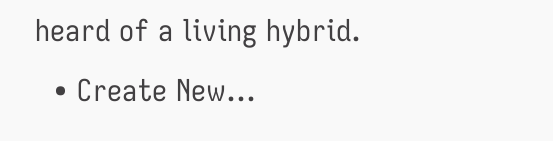heard of a living hybrid.
  • Create New...